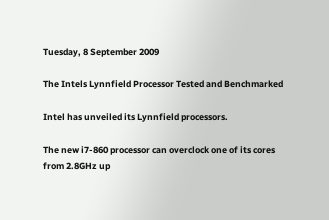Tuesday, 8 September 2009

The Intels Lynnfield Processor Tested and Benchmarked

Intel has unveiled its Lynnfield processors.

The new i7-860 processor can overclock one of its cores from 2.8GHz up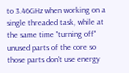to 3.46GHz when working on a single threaded task, while at the same time "turning off" unused parts of the core so those parts don't use energy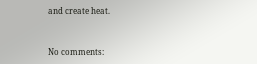and create heat.


No comments: